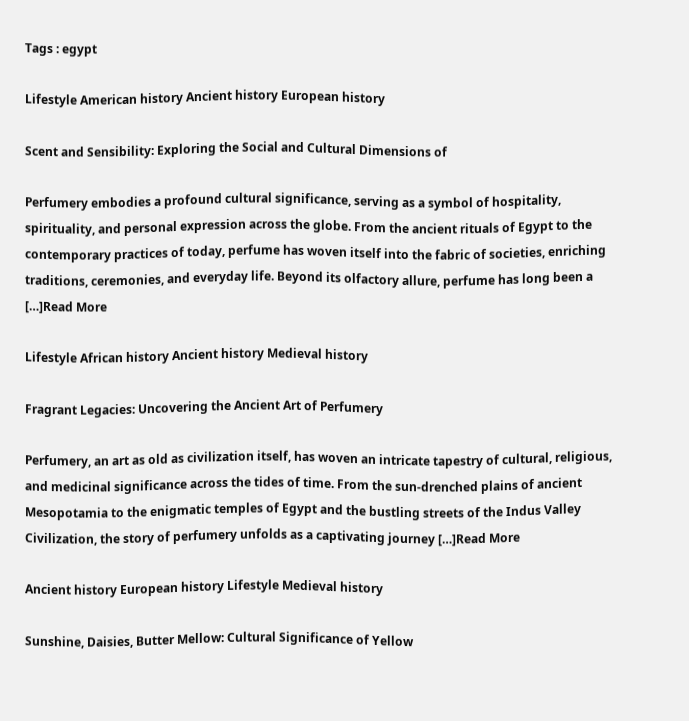Tags : egypt

Lifestyle American history Ancient history European history

Scent and Sensibility: Exploring the Social and Cultural Dimensions of

Perfumery embodies a profound cultural significance, serving as a symbol of hospitality, spirituality, and personal expression across the globe. From the ancient rituals of Egypt to the contemporary practices of today, perfume has woven itself into the fabric of societies, enriching traditions, ceremonies, and everyday life. Beyond its olfactory allure, perfume has long been a […]Read More

Lifestyle African history Ancient history Medieval history

Fragrant Legacies: Uncovering the Ancient Art of Perfumery

Perfumery, an art as old as civilization itself, has woven an intricate tapestry of cultural, religious, and medicinal significance across the tides of time. From the sun-drenched plains of ancient Mesopotamia to the enigmatic temples of Egypt and the bustling streets of the Indus Valley Civilization, the story of perfumery unfolds as a captivating journey […]Read More

Ancient history European history Lifestyle Medieval history

Sunshine, Daisies, Butter Mellow: Cultural Significance of Yellow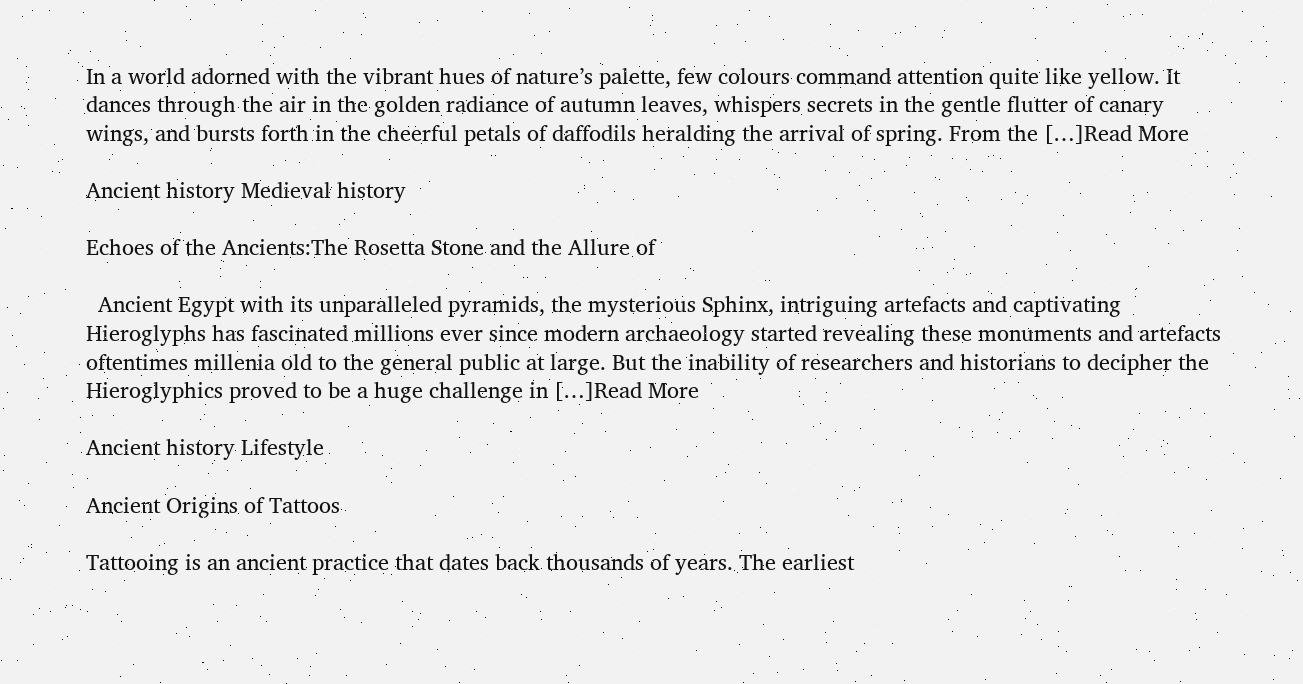In a world adorned with the vibrant hues of nature’s palette, few colours command attention quite like yellow. It dances through the air in the golden radiance of autumn leaves, whispers secrets in the gentle flutter of canary wings, and bursts forth in the cheerful petals of daffodils heralding the arrival of spring. From the […]Read More

Ancient history Medieval history

Echoes of the Ancients:The Rosetta Stone and the Allure of

  Ancient Egypt with its unparalleled pyramids, the mysterious Sphinx, intriguing artefacts and captivating Hieroglyphs has fascinated millions ever since modern archaeology started revealing these monuments and artefacts oftentimes millenia old to the general public at large. But the inability of researchers and historians to decipher the Hieroglyphics proved to be a huge challenge in […]Read More

Ancient history Lifestyle

Ancient Origins of Tattoos

Tattooing is an ancient practice that dates back thousands of years. The earliest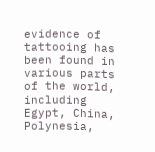evidence of tattooing has been found in various parts of the world, including Egypt, China, Polynesia,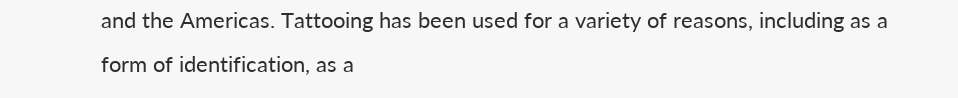and the Americas. Tattooing has been used for a variety of reasons, including as a form of identification, as a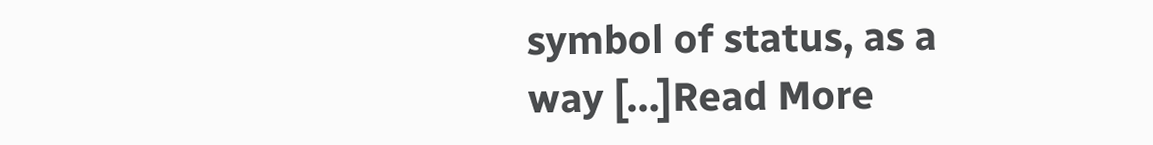symbol of status, as a way […]Read More